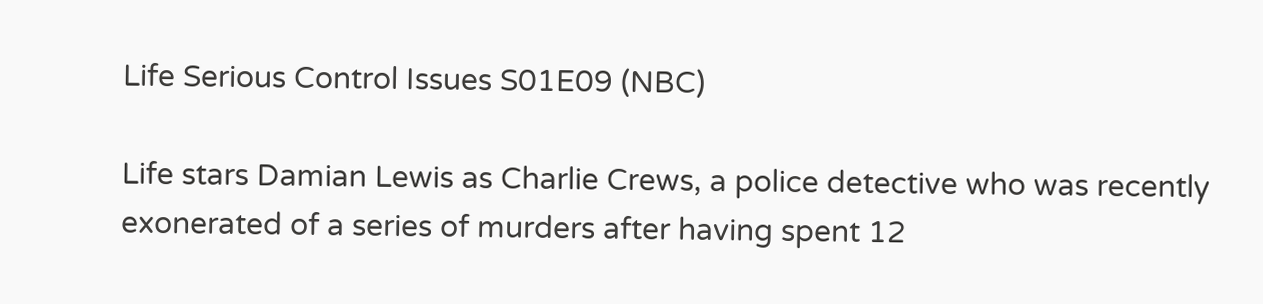Life Serious Control Issues S01E09 (NBC)

Life stars Damian Lewis as Charlie Crews, a police detective who was recently exonerated of a series of murders after having spent 12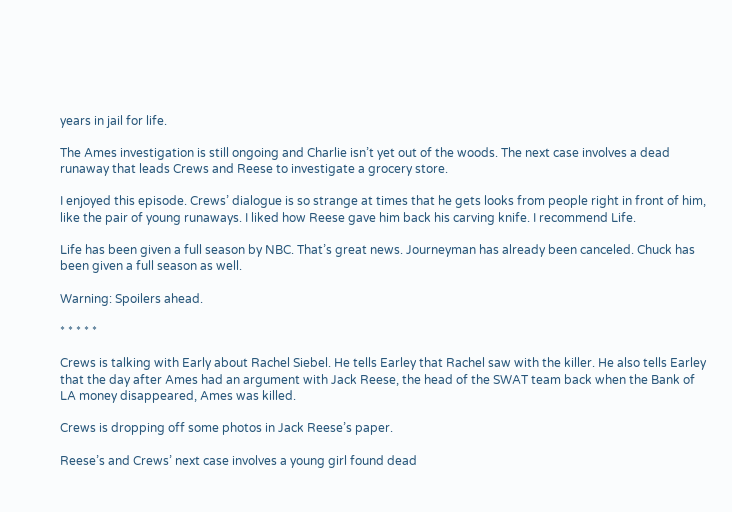years in jail for life.

The Ames investigation is still ongoing and Charlie isn’t yet out of the woods. The next case involves a dead runaway that leads Crews and Reese to investigate a grocery store.

I enjoyed this episode. Crews’ dialogue is so strange at times that he gets looks from people right in front of him, like the pair of young runaways. I liked how Reese gave him back his carving knife. I recommend Life.

Life has been given a full season by NBC. That’s great news. Journeyman has already been canceled. Chuck has been given a full season as well.

Warning: Spoilers ahead.

* * * * *

Crews is talking with Early about Rachel Siebel. He tells Earley that Rachel saw with the killer. He also tells Earley that the day after Ames had an argument with Jack Reese, the head of the SWAT team back when the Bank of LA money disappeared, Ames was killed.

Crews is dropping off some photos in Jack Reese’s paper.

Reese’s and Crews’ next case involves a young girl found dead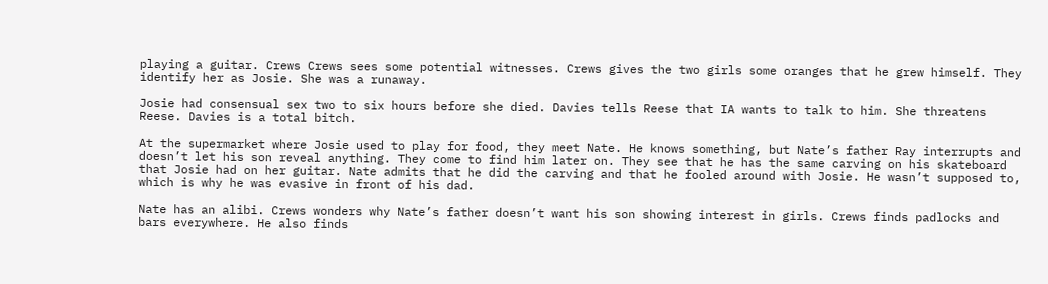playing a guitar. Crews Crews sees some potential witnesses. Crews gives the two girls some oranges that he grew himself. They identify her as Josie. She was a runaway.

Josie had consensual sex two to six hours before she died. Davies tells Reese that IA wants to talk to him. She threatens Reese. Davies is a total bitch.

At the supermarket where Josie used to play for food, they meet Nate. He knows something, but Nate’s father Ray interrupts and doesn’t let his son reveal anything. They come to find him later on. They see that he has the same carving on his skateboard that Josie had on her guitar. Nate admits that he did the carving and that he fooled around with Josie. He wasn’t supposed to, which is why he was evasive in front of his dad.

Nate has an alibi. Crews wonders why Nate’s father doesn’t want his son showing interest in girls. Crews finds padlocks and bars everywhere. He also finds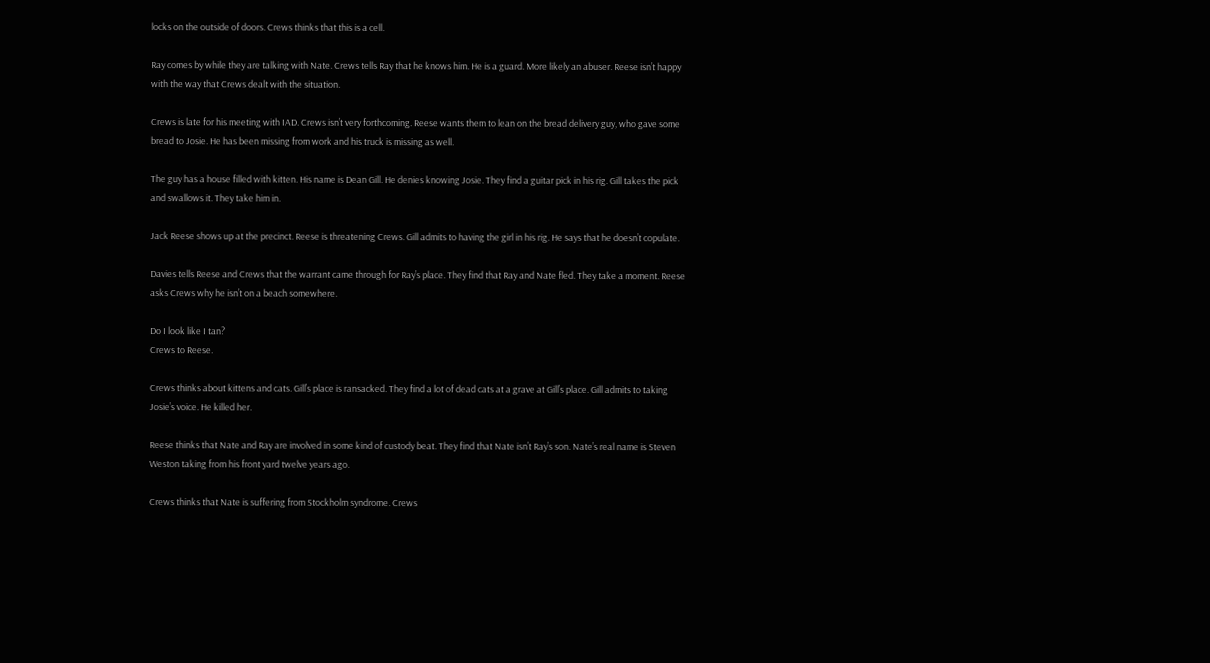locks on the outside of doors. Crews thinks that this is a cell.

Ray comes by while they are talking with Nate. Crews tells Ray that he knows him. He is a guard. More likely an abuser. Reese isn’t happy with the way that Crews dealt with the situation.

Crews is late for his meeting with IAD. Crews isn’t very forthcoming. Reese wants them to lean on the bread delivery guy, who gave some bread to Josie. He has been missing from work and his truck is missing as well.

The guy has a house filled with kitten. His name is Dean Gill. He denies knowing Josie. They find a guitar pick in his rig. Gill takes the pick and swallows it. They take him in.

Jack Reese shows up at the precinct. Reese is threatening Crews. Gill admits to having the girl in his rig. He says that he doesn’t copulate.

Davies tells Reese and Crews that the warrant came through for Ray’s place. They find that Ray and Nate fled. They take a moment. Reese asks Crews why he isn’t on a beach somewhere.

Do I look like I tan?
Crews to Reese.

Crews thinks about kittens and cats. Gill’s place is ransacked. They find a lot of dead cats at a grave at Gill’s place. Gill admits to taking Josie’s voice. He killed her.

Reese thinks that Nate and Ray are involved in some kind of custody beat. They find that Nate isn’t Ray’s son. Nate’s real name is Steven Weston taking from his front yard twelve years ago.

Crews thinks that Nate is suffering from Stockholm syndrome. Crews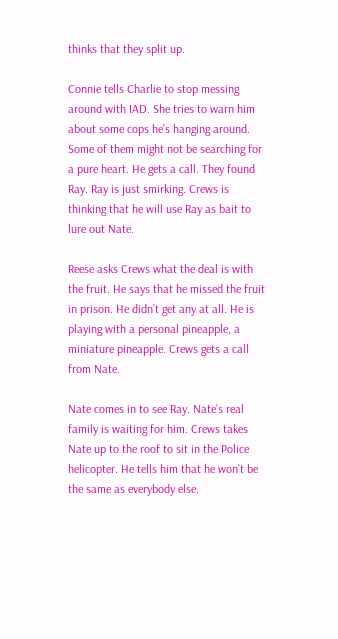thinks that they split up.

Connie tells Charlie to stop messing around with IAD. She tries to warn him about some cops he’s hanging around. Some of them might not be searching for a pure heart. He gets a call. They found Ray. Ray is just smirking. Crews is thinking that he will use Ray as bait to lure out Nate.

Reese asks Crews what the deal is with the fruit. He says that he missed the fruit in prison. He didn’t get any at all. He is playing with a personal pineapple, a miniature pineapple. Crews gets a call from Nate.

Nate comes in to see Ray. Nate’s real family is waiting for him. Crews takes Nate up to the roof to sit in the Police helicopter. He tells him that he won’t be the same as everybody else.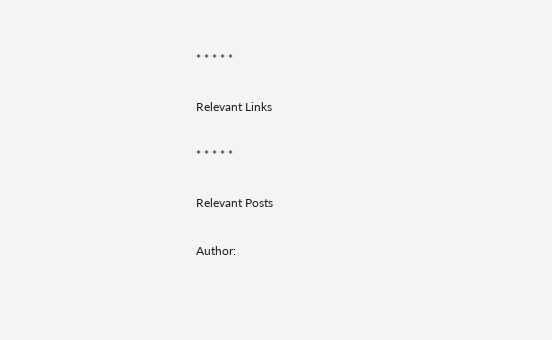* * * * *

Relevant Links

* * * * *

Relevant Posts

Author: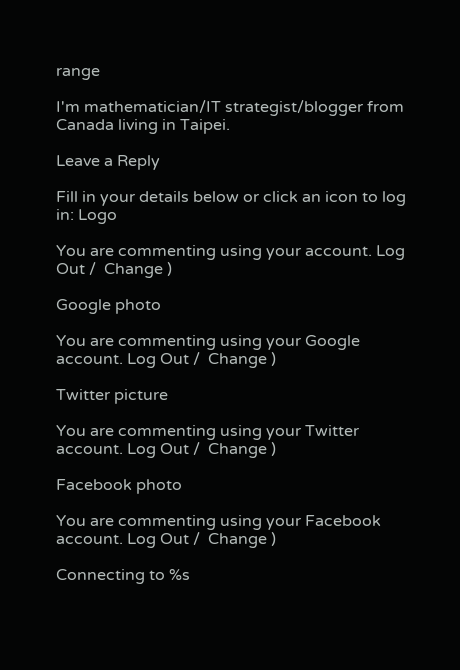range

I'm mathematician/IT strategist/blogger from Canada living in Taipei.

Leave a Reply

Fill in your details below or click an icon to log in: Logo

You are commenting using your account. Log Out /  Change )

Google photo

You are commenting using your Google account. Log Out /  Change )

Twitter picture

You are commenting using your Twitter account. Log Out /  Change )

Facebook photo

You are commenting using your Facebook account. Log Out /  Change )

Connecting to %s